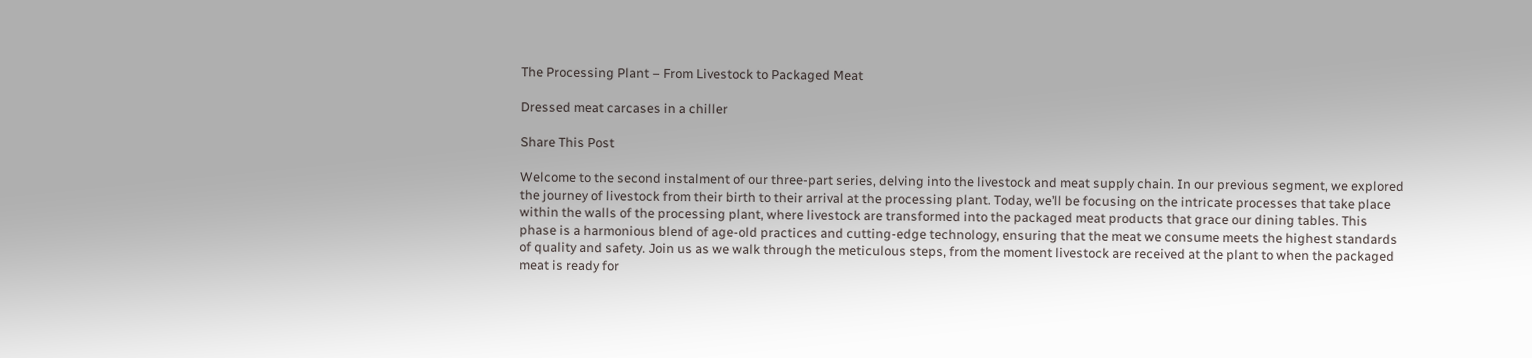The Processing Plant – From Livestock to Packaged Meat

Dressed meat carcases in a chiller

Share This Post

Welcome to the second instalment of our three-part series, delving into the livestock and meat supply chain. In our previous segment, we explored the journey of livestock from their birth to their arrival at the processing plant. Today, we’ll be focusing on the intricate processes that take place within the walls of the processing plant, where livestock are transformed into the packaged meat products that grace our dining tables. This phase is a harmonious blend of age-old practices and cutting-edge technology, ensuring that the meat we consume meets the highest standards of quality and safety. Join us as we walk through the meticulous steps, from the moment livestock are received at the plant to when the packaged meat is ready for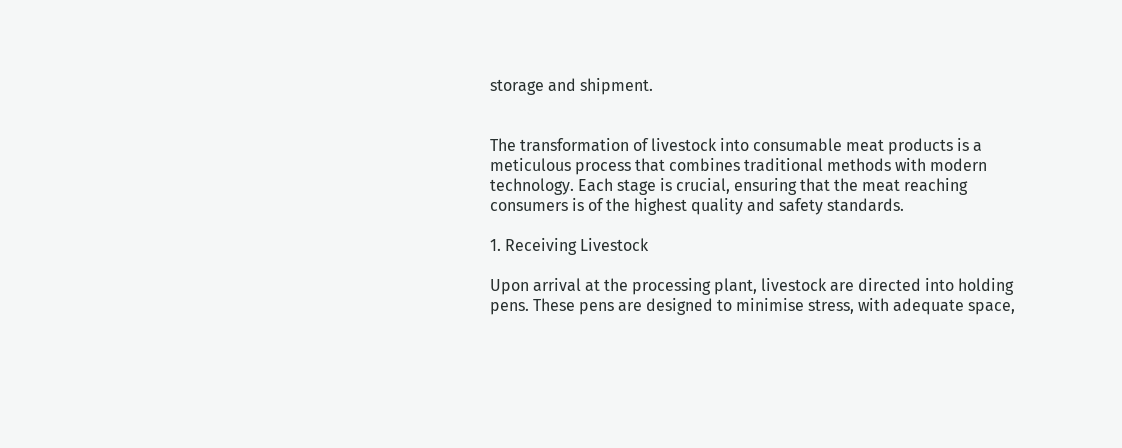storage and shipment.


The transformation of livestock into consumable meat products is a meticulous process that combines traditional methods with modern technology. Each stage is crucial, ensuring that the meat reaching consumers is of the highest quality and safety standards.

1. Receiving Livestock

Upon arrival at the processing plant, livestock are directed into holding pens. These pens are designed to minimise stress, with adequate space,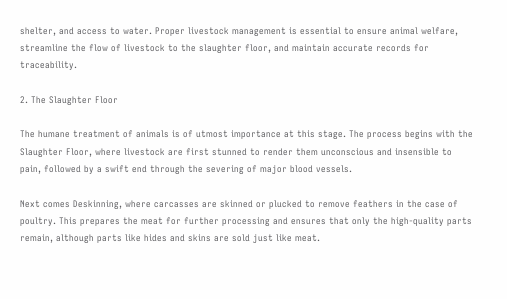shelter, and access to water. Proper livestock management is essential to ensure animal welfare, streamline the flow of livestock to the slaughter floor, and maintain accurate records for traceability.

2. The Slaughter Floor

The humane treatment of animals is of utmost importance at this stage. The process begins with the Slaughter Floor, where livestock are first stunned to render them unconscious and insensible to pain, followed by a swift end through the severing of major blood vessels.

Next comes Deskinning, where carcasses are skinned or plucked to remove feathers in the case of poultry. This prepares the meat for further processing and ensures that only the high-quality parts remain, although parts like hides and skins are sold just like meat.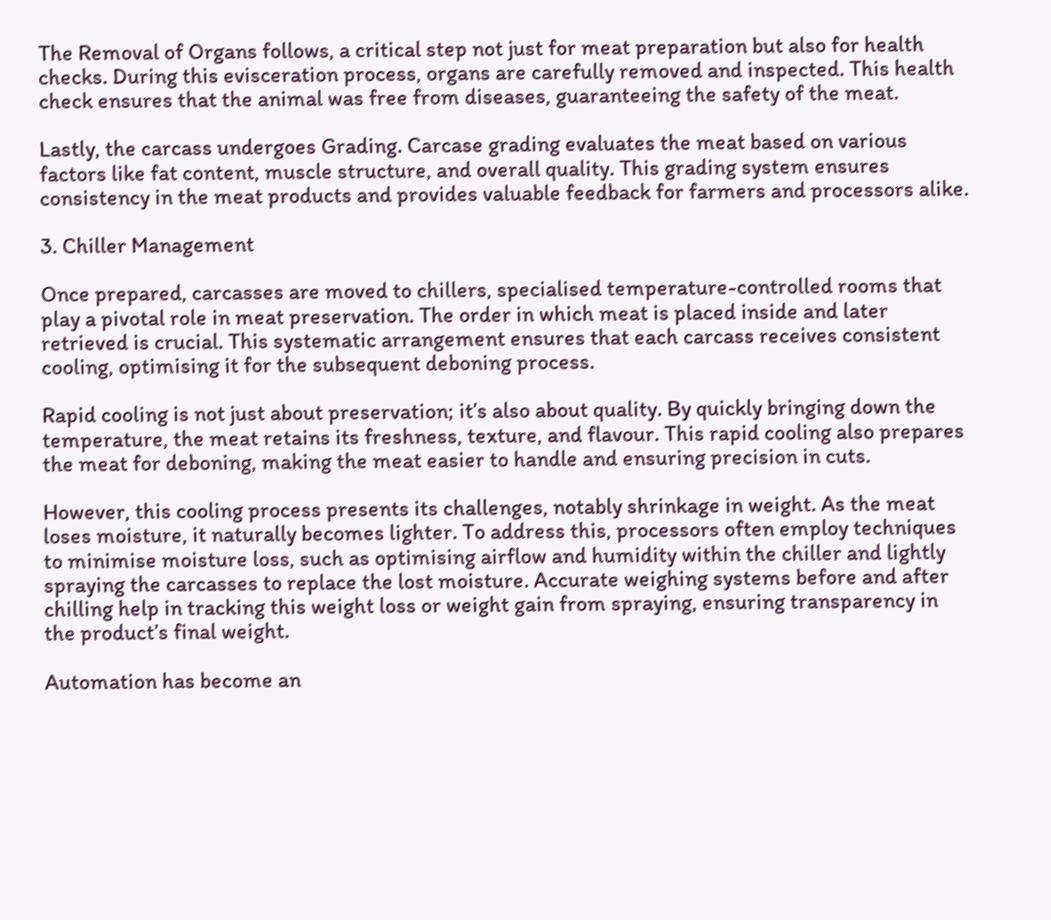The Removal of Organs follows, a critical step not just for meat preparation but also for health checks. During this evisceration process, organs are carefully removed and inspected. This health check ensures that the animal was free from diseases, guaranteeing the safety of the meat.

Lastly, the carcass undergoes Grading. Carcase grading evaluates the meat based on various factors like fat content, muscle structure, and overall quality. This grading system ensures consistency in the meat products and provides valuable feedback for farmers and processors alike.

3. Chiller Management

Once prepared, carcasses are moved to chillers, specialised temperature-controlled rooms that play a pivotal role in meat preservation. The order in which meat is placed inside and later retrieved is crucial. This systematic arrangement ensures that each carcass receives consistent cooling, optimising it for the subsequent deboning process.

Rapid cooling is not just about preservation; it’s also about quality. By quickly bringing down the temperature, the meat retains its freshness, texture, and flavour. This rapid cooling also prepares the meat for deboning, making the meat easier to handle and ensuring precision in cuts.

However, this cooling process presents its challenges, notably shrinkage in weight. As the meat loses moisture, it naturally becomes lighter. To address this, processors often employ techniques to minimise moisture loss, such as optimising airflow and humidity within the chiller and lightly spraying the carcasses to replace the lost moisture. Accurate weighing systems before and after chilling help in tracking this weight loss or weight gain from spraying, ensuring transparency in the product’s final weight.

Automation has become an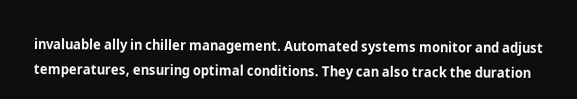invaluable ally in chiller management. Automated systems monitor and adjust temperatures, ensuring optimal conditions. They can also track the duration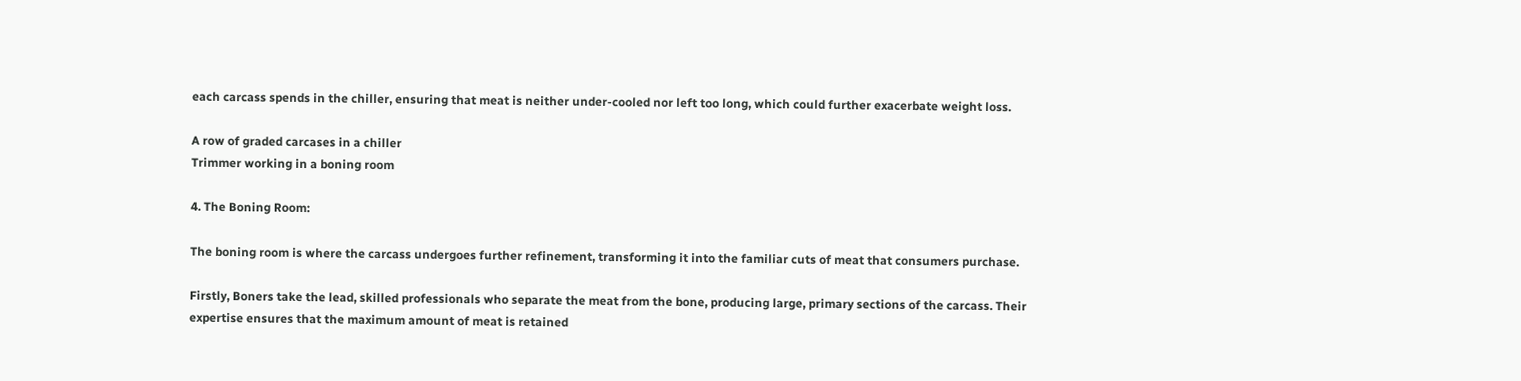each carcass spends in the chiller, ensuring that meat is neither under-cooled nor left too long, which could further exacerbate weight loss.

A row of graded carcases in a chiller
Trimmer working in a boning room

4. The Boning Room:

The boning room is where the carcass undergoes further refinement, transforming it into the familiar cuts of meat that consumers purchase.

Firstly, Boners take the lead, skilled professionals who separate the meat from the bone, producing large, primary sections of the carcass. Their expertise ensures that the maximum amount of meat is retained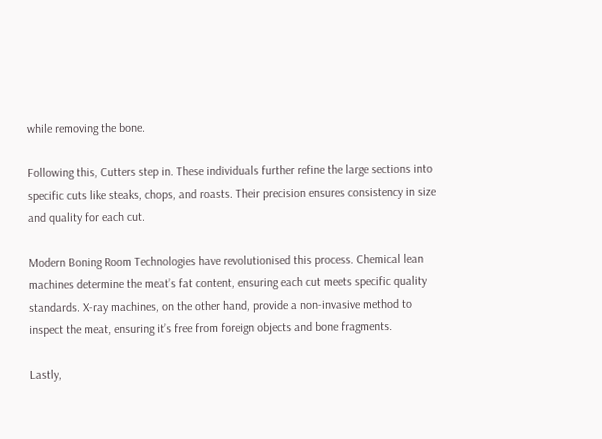while removing the bone.

Following this, Cutters step in. These individuals further refine the large sections into specific cuts like steaks, chops, and roasts. Their precision ensures consistency in size and quality for each cut.

Modern Boning Room Technologies have revolutionised this process. Chemical lean machines determine the meat’s fat content, ensuring each cut meets specific quality standards. X-ray machines, on the other hand, provide a non-invasive method to inspect the meat, ensuring it’s free from foreign objects and bone fragments.

Lastly,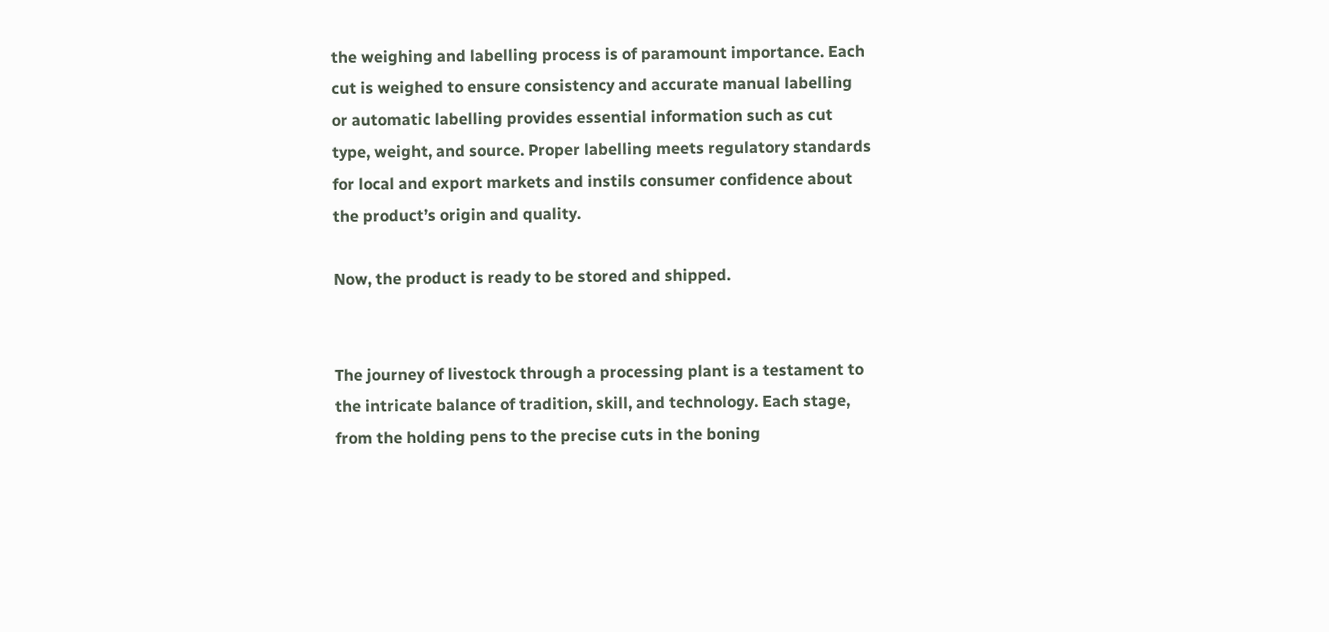the weighing and labelling process is of paramount importance. Each cut is weighed to ensure consistency and accurate manual labelling or automatic labelling provides essential information such as cut type, weight, and source. Proper labelling meets regulatory standards for local and export markets and instils consumer confidence about the product’s origin and quality.

Now, the product is ready to be stored and shipped.


The journey of livestock through a processing plant is a testament to the intricate balance of tradition, skill, and technology. Each stage, from the holding pens to the precise cuts in the boning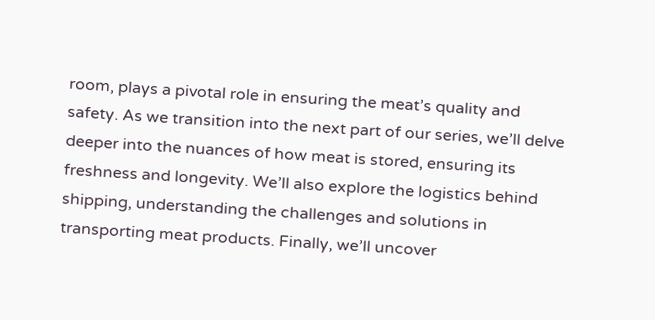room, plays a pivotal role in ensuring the meat’s quality and safety. As we transition into the next part of our series, we’ll delve deeper into the nuances of how meat is stored, ensuring its freshness and longevity. We’ll also explore the logistics behind shipping, understanding the challenges and solutions in transporting meat products. Finally, we’ll uncover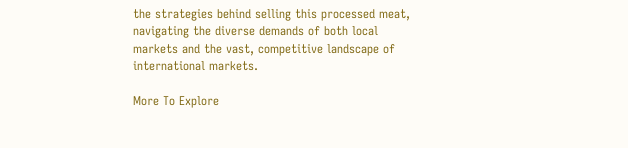the strategies behind selling this processed meat, navigating the diverse demands of both local markets and the vast, competitive landscape of international markets.

More To Explore